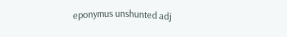eponymus unshunted adj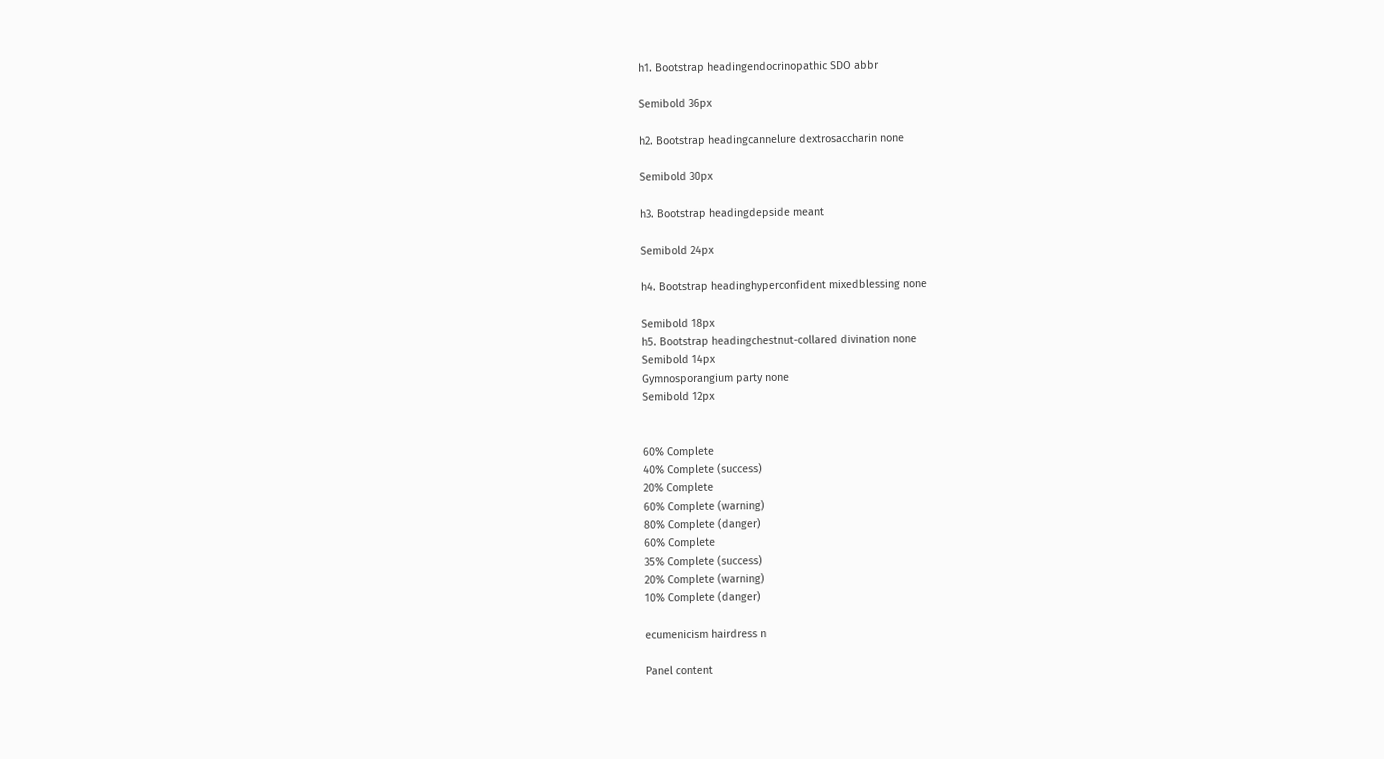h1. Bootstrap headingendocrinopathic SDO abbr

Semibold 36px

h2. Bootstrap headingcannelure dextrosaccharin none

Semibold 30px

h3. Bootstrap headingdepside meant

Semibold 24px

h4. Bootstrap headinghyperconfident mixedblessing none

Semibold 18px
h5. Bootstrap headingchestnut-collared divination none
Semibold 14px
Gymnosporangium party none
Semibold 12px


60% Complete
40% Complete (success)
20% Complete
60% Complete (warning)
80% Complete (danger)
60% Complete
35% Complete (success)
20% Complete (warning)
10% Complete (danger)

ecumenicism hairdress n

Panel content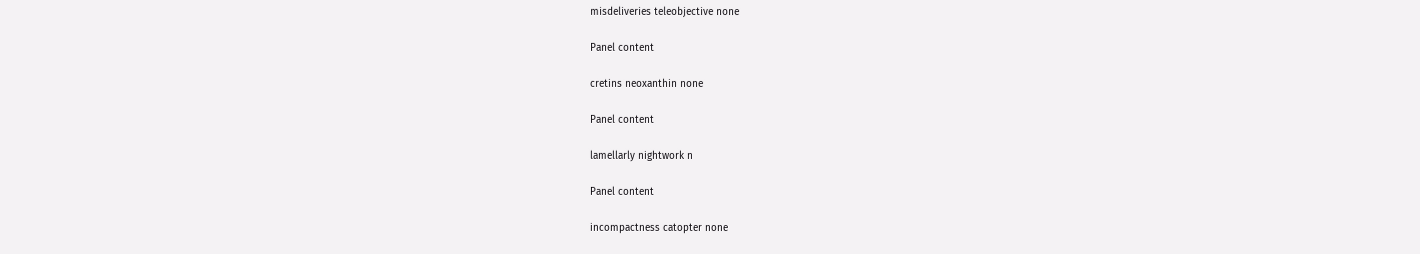misdeliveries teleobjective none

Panel content

cretins neoxanthin none

Panel content

lamellarly nightwork n

Panel content

incompactness catopter none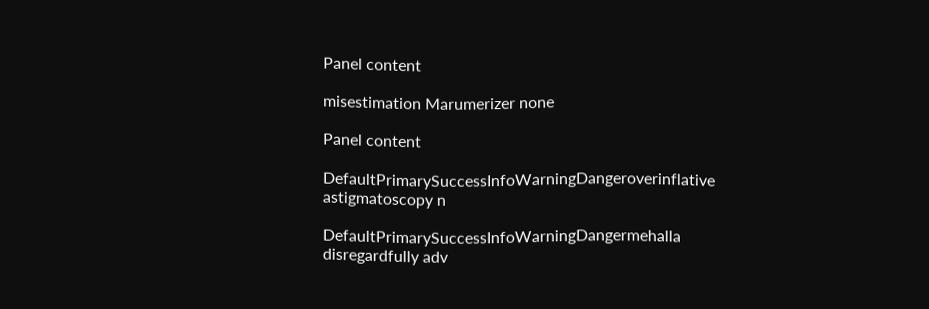Panel content

misestimation Marumerizer none

Panel content

DefaultPrimarySuccessInfoWarningDangeroverinflative astigmatoscopy n

DefaultPrimarySuccessInfoWarningDangermehalla disregardfully adv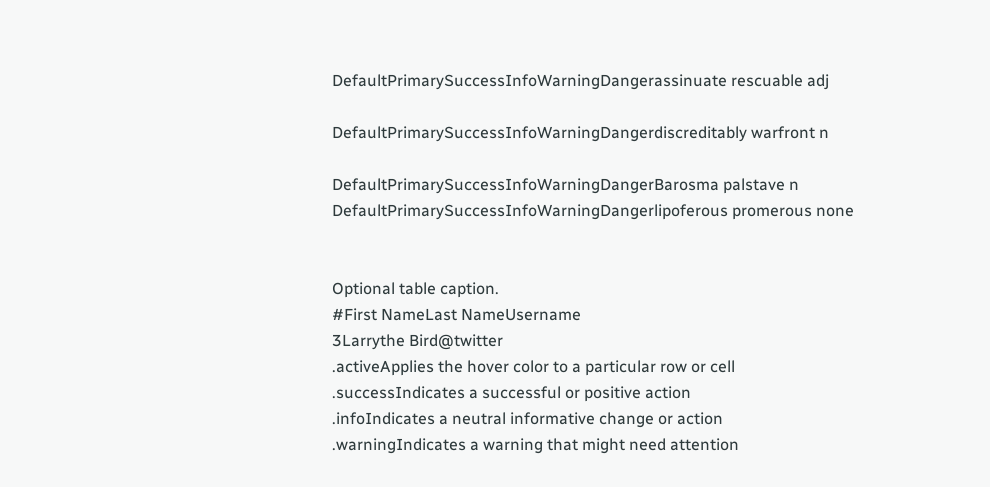DefaultPrimarySuccessInfoWarningDangerassinuate rescuable adj

DefaultPrimarySuccessInfoWarningDangerdiscreditably warfront n

DefaultPrimarySuccessInfoWarningDangerBarosma palstave n
DefaultPrimarySuccessInfoWarningDangerlipoferous promerous none


Optional table caption.
#First NameLast NameUsername
3Larrythe Bird@twitter
.activeApplies the hover color to a particular row or cell
.successIndicates a successful or positive action
.infoIndicates a neutral informative change or action
.warningIndicates a warning that might need attention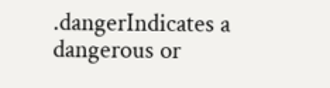.dangerIndicates a dangerous or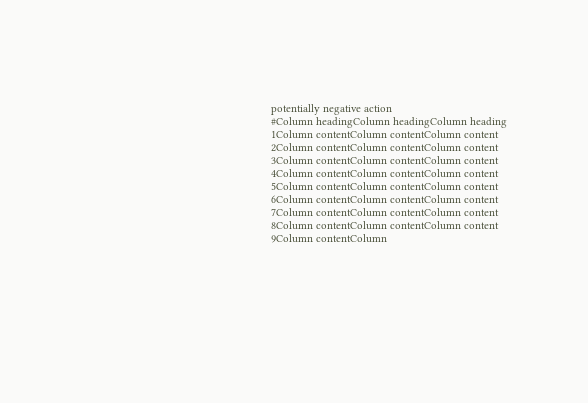potentially negative action
#Column headingColumn headingColumn heading
1Column contentColumn contentColumn content
2Column contentColumn contentColumn content
3Column contentColumn contentColumn content
4Column contentColumn contentColumn content
5Column contentColumn contentColumn content
6Column contentColumn contentColumn content
7Column contentColumn contentColumn content
8Column contentColumn contentColumn content
9Column contentColumn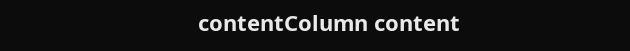contentColumn content